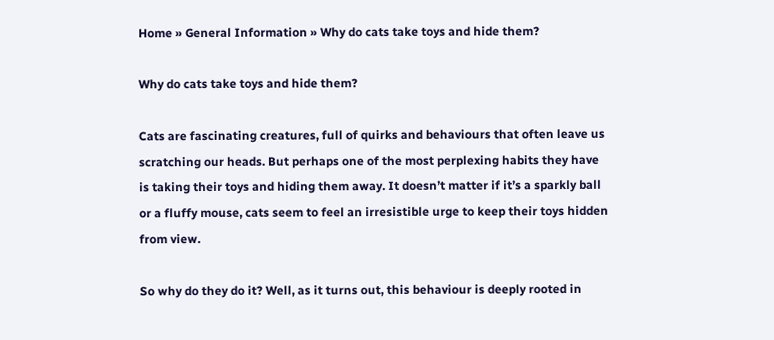Home » General Information » Why do cats take toys and hide them?

Why do cats take toys and hide them?

Cats are fascinating creatures, full of quirks and behaviours that often leave us scratching our heads. But perhaps one of the most perplexing habits they have is taking their toys and hiding them away. It doesn’t matter if it’s a sparkly ball or a fluffy mouse, cats seem to feel an irresistible urge to keep their toys hidden from view.

So why do they do it? Well, as it turns out, this behaviour is deeply rooted in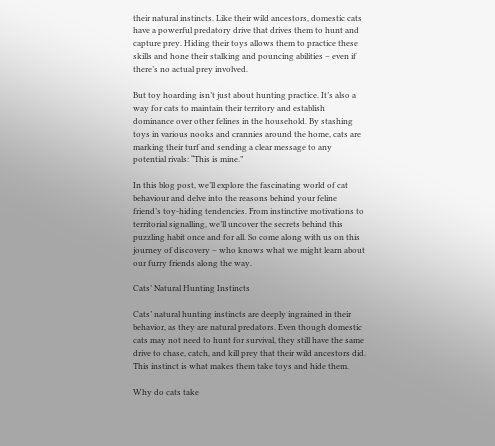their natural instincts. Like their wild ancestors, domestic cats have a powerful predatory drive that drives them to hunt and capture prey. Hiding their toys allows them to practice these skills and hone their stalking and pouncing abilities – even if there’s no actual prey involved.

But toy hoarding isn’t just about hunting practice. It’s also a way for cats to maintain their territory and establish dominance over other felines in the household. By stashing toys in various nooks and crannies around the home, cats are marking their turf and sending a clear message to any potential rivals: “This is mine.”

In this blog post, we’ll explore the fascinating world of cat behaviour and delve into the reasons behind your feline friend’s toy-hiding tendencies. From instinctive motivations to territorial signalling, we’ll uncover the secrets behind this puzzling habit once and for all. So come along with us on this journey of discovery – who knows what we might learn about our furry friends along the way.

Cats’ Natural Hunting Instincts

Cats’ natural hunting instincts are deeply ingrained in their behavior, as they are natural predators. Even though domestic cats may not need to hunt for survival, they still have the same drive to chase, catch, and kill prey that their wild ancestors did. This instinct is what makes them take toys and hide them.

Why do cats take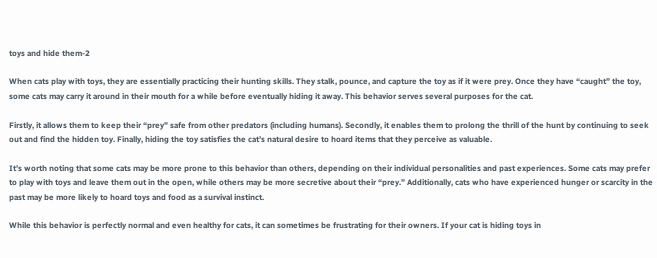toys and hide them-2

When cats play with toys, they are essentially practicing their hunting skills. They stalk, pounce, and capture the toy as if it were prey. Once they have “caught” the toy, some cats may carry it around in their mouth for a while before eventually hiding it away. This behavior serves several purposes for the cat.

Firstly, it allows them to keep their “prey” safe from other predators (including humans). Secondly, it enables them to prolong the thrill of the hunt by continuing to seek out and find the hidden toy. Finally, hiding the toy satisfies the cat’s natural desire to hoard items that they perceive as valuable.

It’s worth noting that some cats may be more prone to this behavior than others, depending on their individual personalities and past experiences. Some cats may prefer to play with toys and leave them out in the open, while others may be more secretive about their “prey.” Additionally, cats who have experienced hunger or scarcity in the past may be more likely to hoard toys and food as a survival instinct.

While this behavior is perfectly normal and even healthy for cats, it can sometimes be frustrating for their owners. If your cat is hiding toys in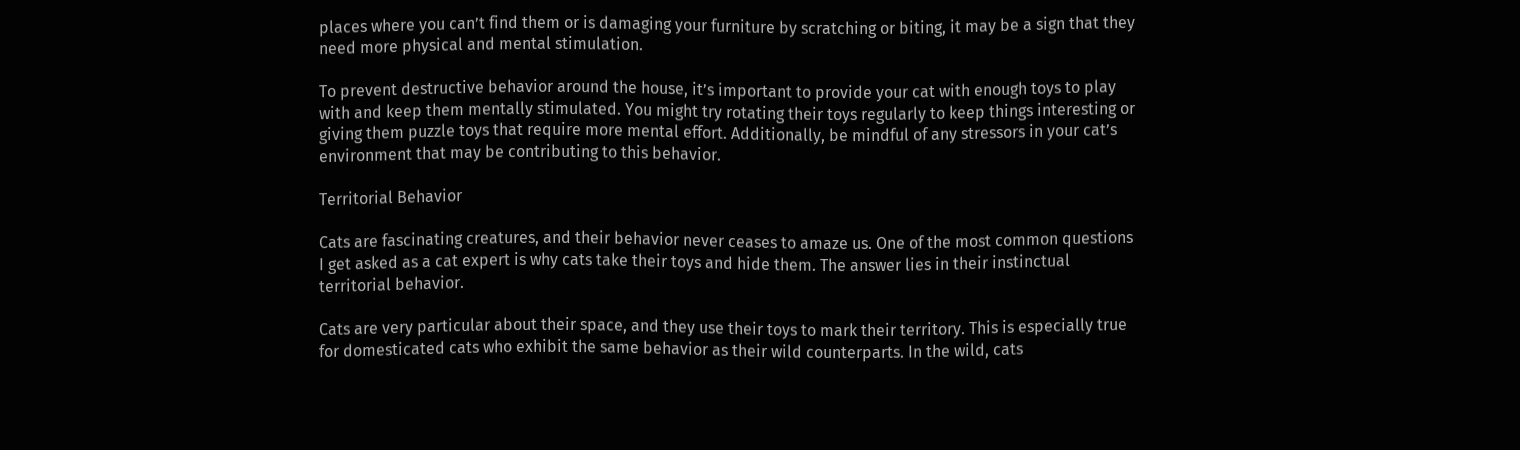places where you can’t find them or is damaging your furniture by scratching or biting, it may be a sign that they need more physical and mental stimulation.

To prevent destructive behavior around the house, it’s important to provide your cat with enough toys to play with and keep them mentally stimulated. You might try rotating their toys regularly to keep things interesting or giving them puzzle toys that require more mental effort. Additionally, be mindful of any stressors in your cat’s environment that may be contributing to this behavior.

Territorial Behavior

Cats are fascinating creatures, and their behavior never ceases to amaze us. One of the most common questions I get asked as a cat expert is why cats take their toys and hide them. The answer lies in their instinctual territorial behavior.

Cats are very particular about their space, and they use their toys to mark their territory. This is especially true for domesticated cats who exhibit the same behavior as their wild counterparts. In the wild, cats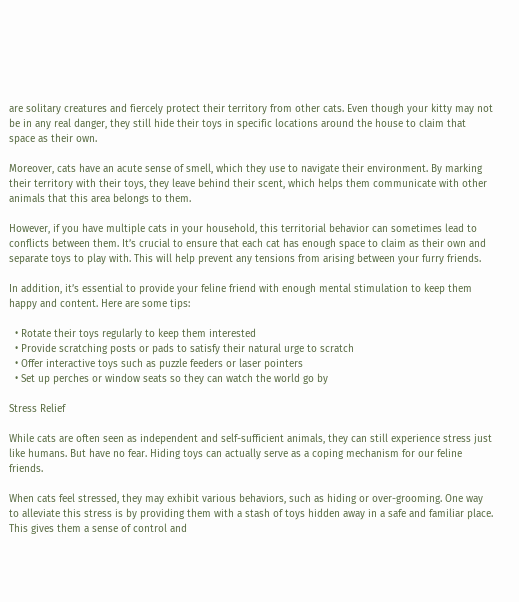are solitary creatures and fiercely protect their territory from other cats. Even though your kitty may not be in any real danger, they still hide their toys in specific locations around the house to claim that space as their own.

Moreover, cats have an acute sense of smell, which they use to navigate their environment. By marking their territory with their toys, they leave behind their scent, which helps them communicate with other animals that this area belongs to them.

However, if you have multiple cats in your household, this territorial behavior can sometimes lead to conflicts between them. It’s crucial to ensure that each cat has enough space to claim as their own and separate toys to play with. This will help prevent any tensions from arising between your furry friends.

In addition, it’s essential to provide your feline friend with enough mental stimulation to keep them happy and content. Here are some tips:

  • Rotate their toys regularly to keep them interested
  • Provide scratching posts or pads to satisfy their natural urge to scratch
  • Offer interactive toys such as puzzle feeders or laser pointers
  • Set up perches or window seats so they can watch the world go by

Stress Relief

While cats are often seen as independent and self-sufficient animals, they can still experience stress just like humans. But have no fear. Hiding toys can actually serve as a coping mechanism for our feline friends.

When cats feel stressed, they may exhibit various behaviors, such as hiding or over-grooming. One way to alleviate this stress is by providing them with a stash of toys hidden away in a safe and familiar place. This gives them a sense of control and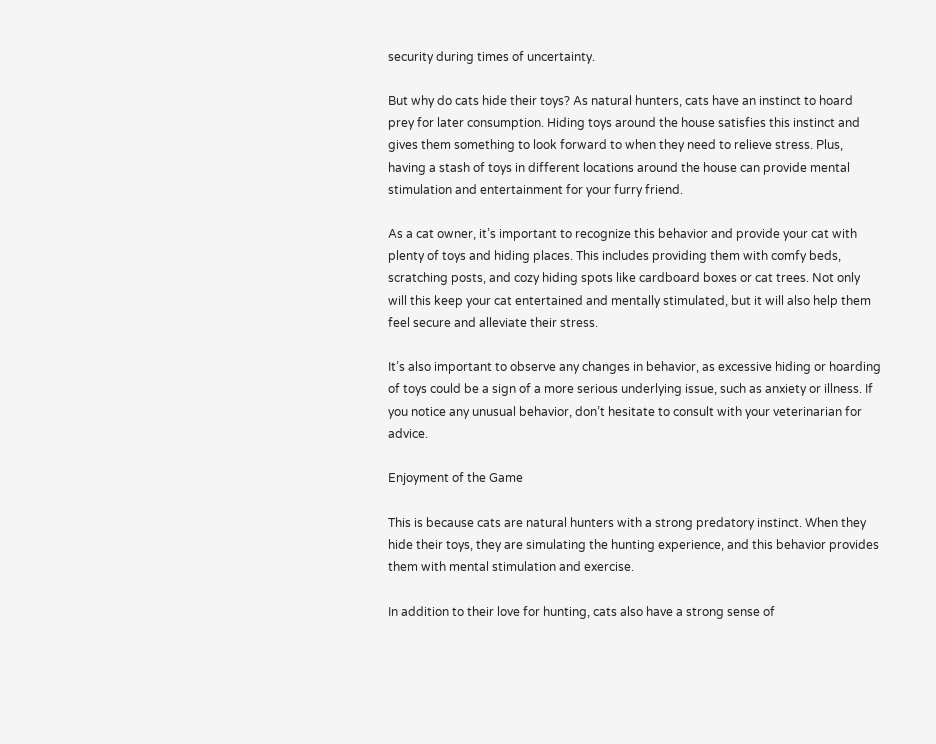security during times of uncertainty.

But why do cats hide their toys? As natural hunters, cats have an instinct to hoard prey for later consumption. Hiding toys around the house satisfies this instinct and gives them something to look forward to when they need to relieve stress. Plus, having a stash of toys in different locations around the house can provide mental stimulation and entertainment for your furry friend.

As a cat owner, it’s important to recognize this behavior and provide your cat with plenty of toys and hiding places. This includes providing them with comfy beds, scratching posts, and cozy hiding spots like cardboard boxes or cat trees. Not only will this keep your cat entertained and mentally stimulated, but it will also help them feel secure and alleviate their stress.

It’s also important to observe any changes in behavior, as excessive hiding or hoarding of toys could be a sign of a more serious underlying issue, such as anxiety or illness. If you notice any unusual behavior, don’t hesitate to consult with your veterinarian for advice.

Enjoyment of the Game

This is because cats are natural hunters with a strong predatory instinct. When they hide their toys, they are simulating the hunting experience, and this behavior provides them with mental stimulation and exercise.

In addition to their love for hunting, cats also have a strong sense of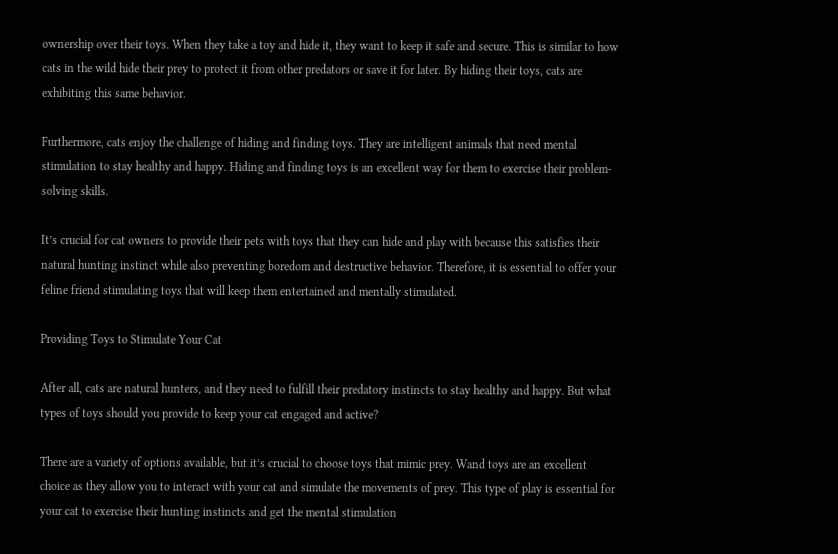ownership over their toys. When they take a toy and hide it, they want to keep it safe and secure. This is similar to how cats in the wild hide their prey to protect it from other predators or save it for later. By hiding their toys, cats are exhibiting this same behavior.

Furthermore, cats enjoy the challenge of hiding and finding toys. They are intelligent animals that need mental stimulation to stay healthy and happy. Hiding and finding toys is an excellent way for them to exercise their problem-solving skills.

It’s crucial for cat owners to provide their pets with toys that they can hide and play with because this satisfies their natural hunting instinct while also preventing boredom and destructive behavior. Therefore, it is essential to offer your feline friend stimulating toys that will keep them entertained and mentally stimulated.

Providing Toys to Stimulate Your Cat

After all, cats are natural hunters, and they need to fulfill their predatory instincts to stay healthy and happy. But what types of toys should you provide to keep your cat engaged and active?

There are a variety of options available, but it’s crucial to choose toys that mimic prey. Wand toys are an excellent choice as they allow you to interact with your cat and simulate the movements of prey. This type of play is essential for your cat to exercise their hunting instincts and get the mental stimulation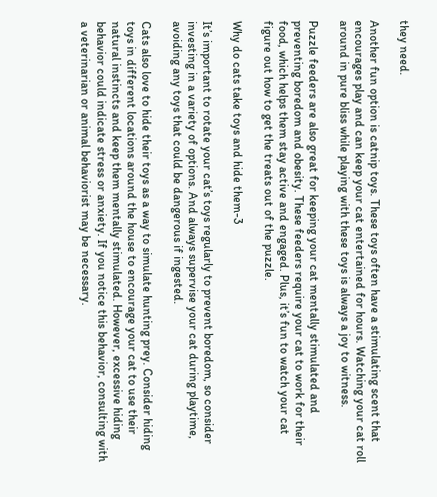they need.

Another fun option is catnip toys. These toys often have a stimulating scent that encourages play and can keep your cat entertained for hours. Watching your cat roll around in pure bliss while playing with these toys is always a joy to witness.

Puzzle feeders are also great for keeping your cat mentally stimulated and preventing boredom and obesity. These feeders require your cat to work for their food, which helps them stay active and engaged. Plus, it’s fun to watch your cat figure out how to get the treats out of the puzzle.

Why do cats take toys and hide them-3

It’s important to rotate your cat’s toys regularly to prevent boredom, so consider investing in a variety of options. And always supervise your cat during playtime, avoiding any toys that could be dangerous if ingested.

Cats also love to hide their toys as a way to simulate hunting prey. Consider hiding toys in different locations around the house to encourage your cat to use their natural instincts and keep them mentally stimulated. However, excessive hiding behavior could indicate stress or anxiety. If you notice this behavior, consulting with a veterinarian or animal behaviorist may be necessary.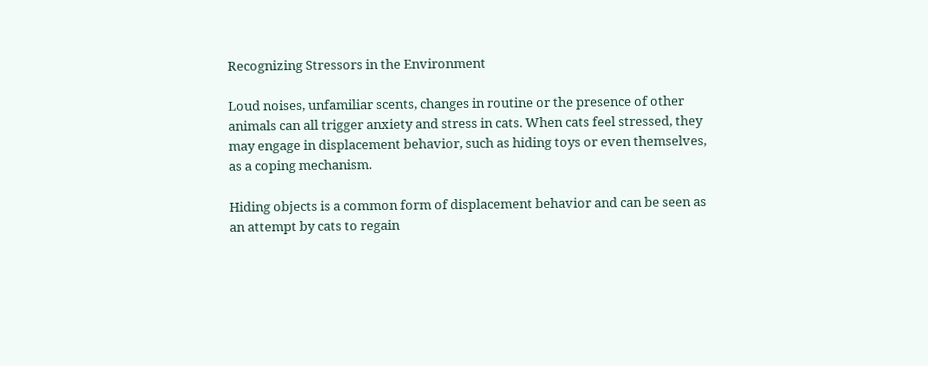Recognizing Stressors in the Environment

Loud noises, unfamiliar scents, changes in routine or the presence of other animals can all trigger anxiety and stress in cats. When cats feel stressed, they may engage in displacement behavior, such as hiding toys or even themselves, as a coping mechanism.

Hiding objects is a common form of displacement behavior and can be seen as an attempt by cats to regain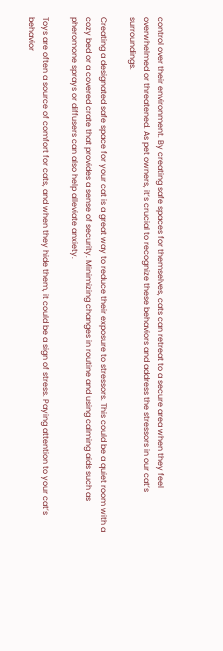control over their environment. By creating safe spaces for themselves, cats can retreat to a secure area when they feel overwhelmed or threatened. As pet owners, it’s crucial to recognize these behaviors and address the stressors in our cat’s surroundings.

Creating a designated safe space for your cat is a great way to reduce their exposure to stressors. This could be a quiet room with a cozy bed or a covered crate that provides a sense of security. Minimizing changes in routine and using calming aids such as pheromone sprays or diffusers can also help alleviate anxiety.

Toys are often a source of comfort for cats, and when they hide them, it could be a sign of stress. Paying attention to your cat’s behavior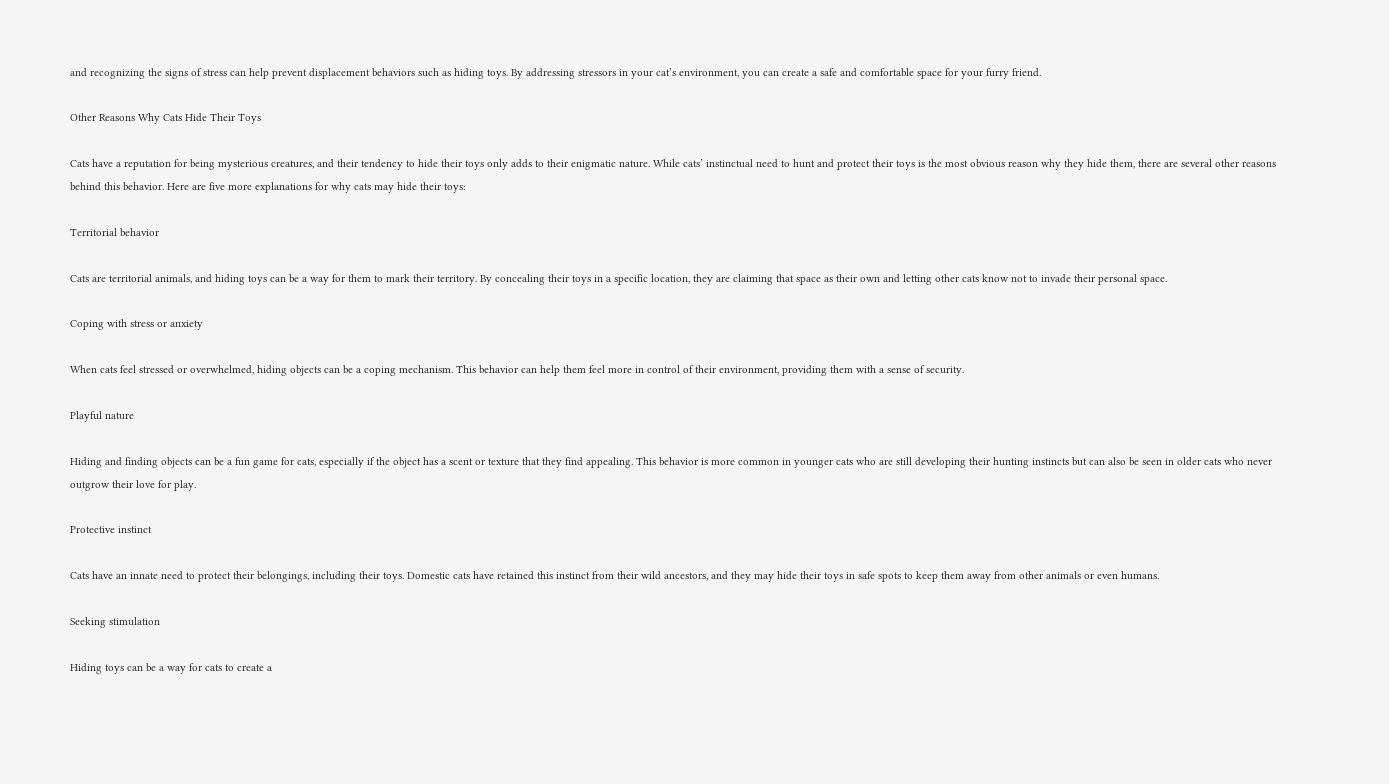and recognizing the signs of stress can help prevent displacement behaviors such as hiding toys. By addressing stressors in your cat’s environment, you can create a safe and comfortable space for your furry friend.

Other Reasons Why Cats Hide Their Toys

Cats have a reputation for being mysterious creatures, and their tendency to hide their toys only adds to their enigmatic nature. While cats’ instinctual need to hunt and protect their toys is the most obvious reason why they hide them, there are several other reasons behind this behavior. Here are five more explanations for why cats may hide their toys:

Territorial behavior

Cats are territorial animals, and hiding toys can be a way for them to mark their territory. By concealing their toys in a specific location, they are claiming that space as their own and letting other cats know not to invade their personal space.

Coping with stress or anxiety

When cats feel stressed or overwhelmed, hiding objects can be a coping mechanism. This behavior can help them feel more in control of their environment, providing them with a sense of security.

Playful nature

Hiding and finding objects can be a fun game for cats, especially if the object has a scent or texture that they find appealing. This behavior is more common in younger cats who are still developing their hunting instincts but can also be seen in older cats who never outgrow their love for play.

Protective instinct

Cats have an innate need to protect their belongings, including their toys. Domestic cats have retained this instinct from their wild ancestors, and they may hide their toys in safe spots to keep them away from other animals or even humans.

Seeking stimulation

Hiding toys can be a way for cats to create a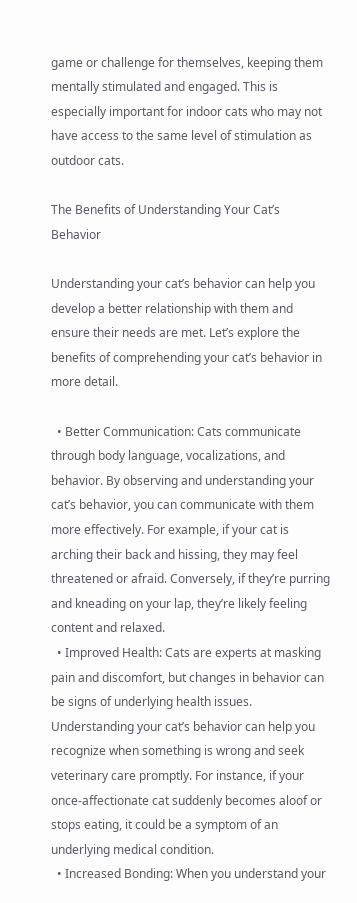game or challenge for themselves, keeping them mentally stimulated and engaged. This is especially important for indoor cats who may not have access to the same level of stimulation as outdoor cats.

The Benefits of Understanding Your Cat’s Behavior

Understanding your cat’s behavior can help you develop a better relationship with them and ensure their needs are met. Let’s explore the benefits of comprehending your cat’s behavior in more detail.

  • Better Communication: Cats communicate through body language, vocalizations, and behavior. By observing and understanding your cat’s behavior, you can communicate with them more effectively. For example, if your cat is arching their back and hissing, they may feel threatened or afraid. Conversely, if they’re purring and kneading on your lap, they’re likely feeling content and relaxed.
  • Improved Health: Cats are experts at masking pain and discomfort, but changes in behavior can be signs of underlying health issues. Understanding your cat’s behavior can help you recognize when something is wrong and seek veterinary care promptly. For instance, if your once-affectionate cat suddenly becomes aloof or stops eating, it could be a symptom of an underlying medical condition.
  • Increased Bonding: When you understand your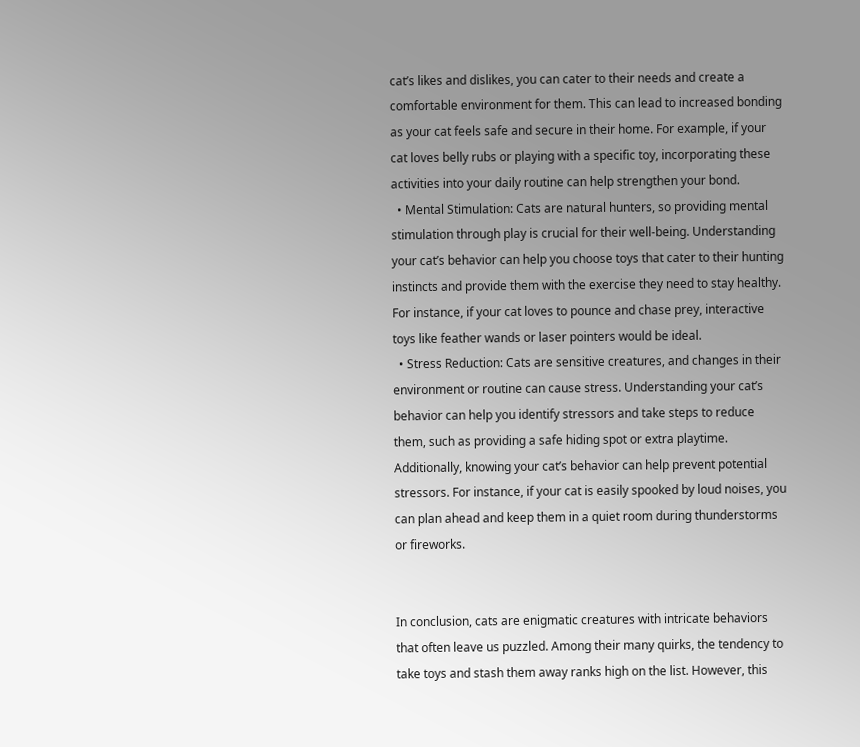cat’s likes and dislikes, you can cater to their needs and create a comfortable environment for them. This can lead to increased bonding as your cat feels safe and secure in their home. For example, if your cat loves belly rubs or playing with a specific toy, incorporating these activities into your daily routine can help strengthen your bond.
  • Mental Stimulation: Cats are natural hunters, so providing mental stimulation through play is crucial for their well-being. Understanding your cat’s behavior can help you choose toys that cater to their hunting instincts and provide them with the exercise they need to stay healthy. For instance, if your cat loves to pounce and chase prey, interactive toys like feather wands or laser pointers would be ideal.
  • Stress Reduction: Cats are sensitive creatures, and changes in their environment or routine can cause stress. Understanding your cat’s behavior can help you identify stressors and take steps to reduce them, such as providing a safe hiding spot or extra playtime. Additionally, knowing your cat’s behavior can help prevent potential stressors. For instance, if your cat is easily spooked by loud noises, you can plan ahead and keep them in a quiet room during thunderstorms or fireworks.


In conclusion, cats are enigmatic creatures with intricate behaviors that often leave us puzzled. Among their many quirks, the tendency to take toys and stash them away ranks high on the list. However, this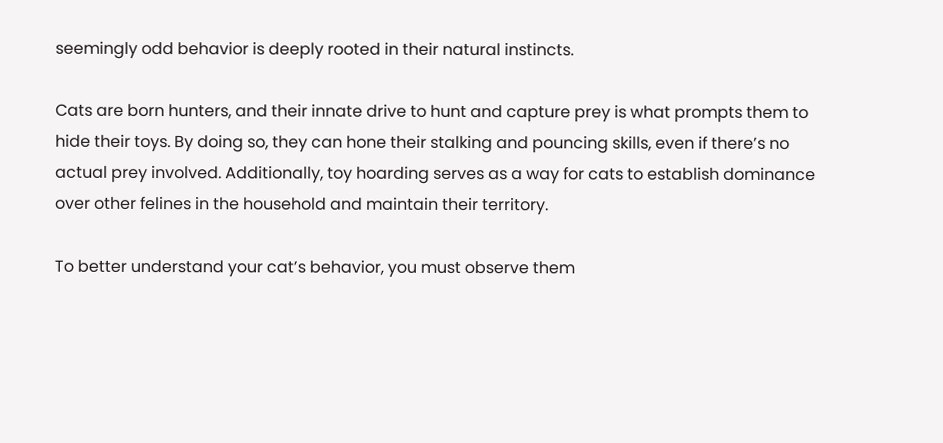seemingly odd behavior is deeply rooted in their natural instincts.

Cats are born hunters, and their innate drive to hunt and capture prey is what prompts them to hide their toys. By doing so, they can hone their stalking and pouncing skills, even if there’s no actual prey involved. Additionally, toy hoarding serves as a way for cats to establish dominance over other felines in the household and maintain their territory.

To better understand your cat’s behavior, you must observe them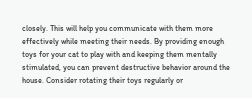closely. This will help you communicate with them more effectively while meeting their needs. By providing enough toys for your cat to play with and keeping them mentally stimulated, you can prevent destructive behavior around the house. Consider rotating their toys regularly or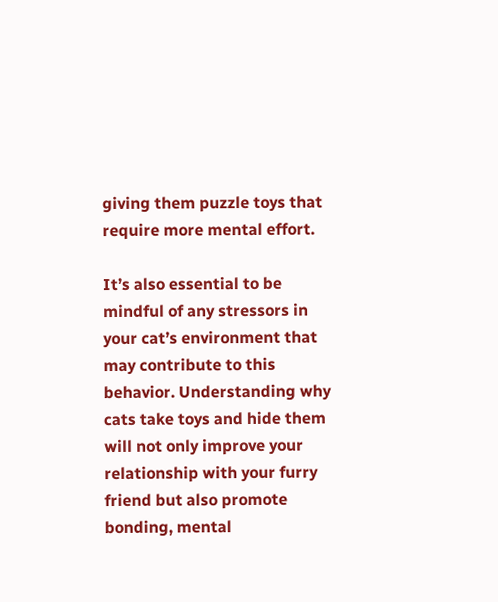giving them puzzle toys that require more mental effort.

It’s also essential to be mindful of any stressors in your cat’s environment that may contribute to this behavior. Understanding why cats take toys and hide them will not only improve your relationship with your furry friend but also promote bonding, mental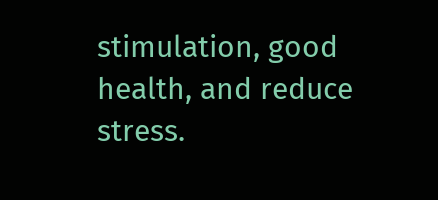stimulation, good health, and reduce stress.